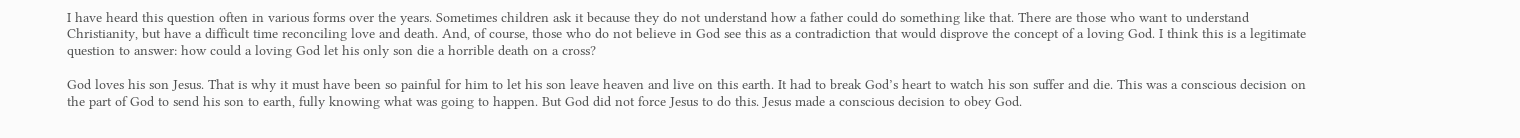I have heard this question often in various forms over the years. Sometimes children ask it because they do not understand how a father could do something like that. There are those who want to understand Christianity, but have a difficult time reconciling love and death. And, of course, those who do not believe in God see this as a contradiction that would disprove the concept of a loving God. I think this is a legitimate question to answer: how could a loving God let his only son die a horrible death on a cross?

God loves his son Jesus. That is why it must have been so painful for him to let his son leave heaven and live on this earth. It had to break God’s heart to watch his son suffer and die. This was a conscious decision on the part of God to send his son to earth, fully knowing what was going to happen. But God did not force Jesus to do this. Jesus made a conscious decision to obey God.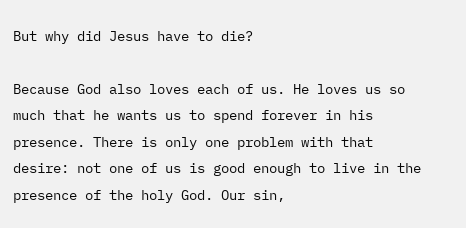But why did Jesus have to die?

Because God also loves each of us. He loves us so much that he wants us to spend forever in his presence. There is only one problem with that desire: not one of us is good enough to live in the presence of the holy God. Our sin,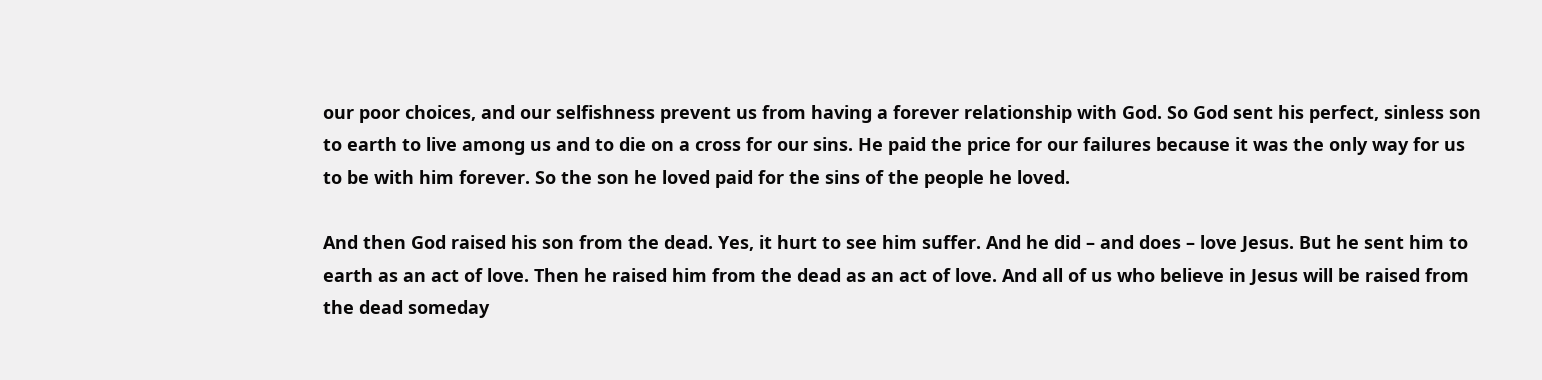our poor choices, and our selfishness prevent us from having a forever relationship with God. So God sent his perfect, sinless son to earth to live among us and to die on a cross for our sins. He paid the price for our failures because it was the only way for us to be with him forever. So the son he loved paid for the sins of the people he loved.

And then God raised his son from the dead. Yes, it hurt to see him suffer. And he did – and does – love Jesus. But he sent him to earth as an act of love. Then he raised him from the dead as an act of love. And all of us who believe in Jesus will be raised from the dead someday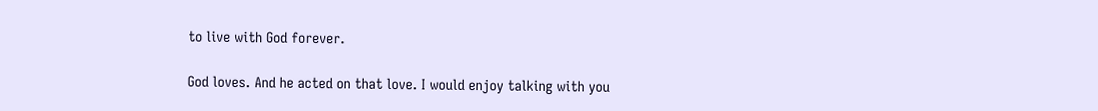to live with God forever.

God loves. And he acted on that love. I would enjoy talking with you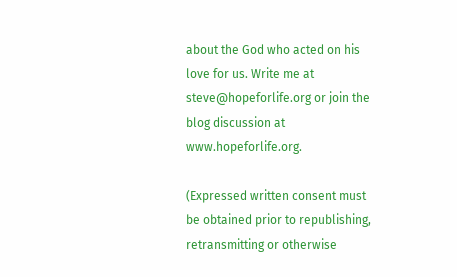about the God who acted on his love for us. Write me at steve@hopeforlife.org or join the blog discussion at www.hopeforlife.org.

(Expressed written consent must be obtained prior to republishing, retransmitting or otherwise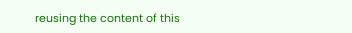reusing the content of this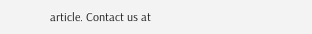article. Contact us at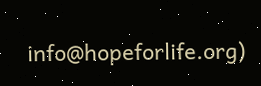info@hopeforlife.org)